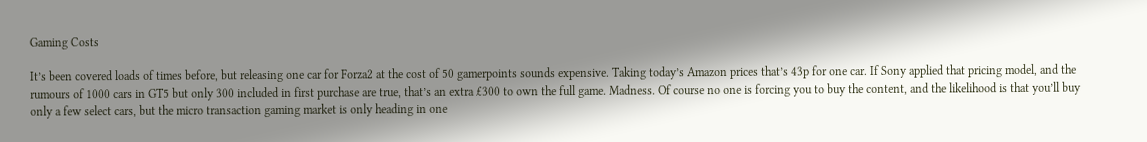Gaming Costs

It’s been covered loads of times before, but releasing one car for Forza2 at the cost of 50 gamerpoints sounds expensive. Taking today’s Amazon prices that’s 43p for one car. If Sony applied that pricing model, and the rumours of 1000 cars in GT5 but only 300 included in first purchase are true, that’s an extra £300 to own the full game. Madness. Of course no one is forcing you to buy the content, and the likelihood is that you’ll buy only a few select cars, but the micro transaction gaming market is only heading in one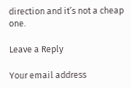direction and it’s not a cheap one.

Leave a Reply

Your email address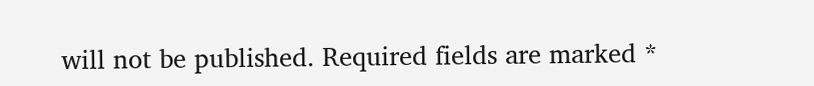will not be published. Required fields are marked *